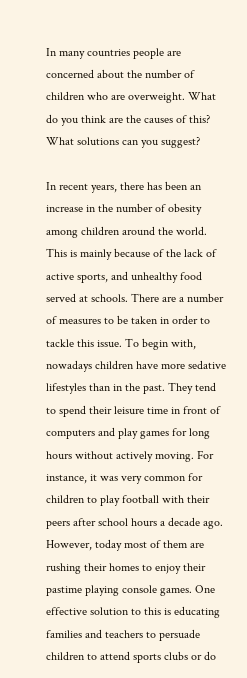In many countries people are concerned about the number of children who are overweight. What do you think are the causes of this? What solutions can you suggest?

In recent years, there has been an increase in the number of obesity among children around the world. This is mainly because of the lack of active sports, and unhealthy food served at schools. There are a number of measures to be taken in order to tackle this issue. To begin with, nowadays children have more sedative lifestyles than in the past. They tend to spend their leisure time in front of computers and play games for long hours without actively moving. For instance, it was very common for children to play football with their peers after school hours a decade ago. However, today most of them are rushing their homes to enjoy their pastime playing console games. One effective solution to this is educating families and teachers to persuade children to attend sports clubs or do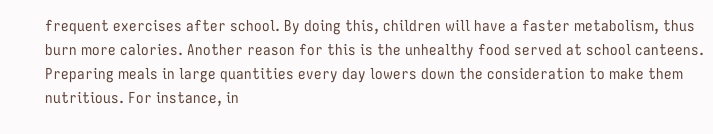frequent exercises after school. By doing this, children will have a faster metabolism, thus burn more calories. Another reason for this is the unhealthy food served at school canteens. Preparing meals in large quantities every day lowers down the consideration to make them nutritious. For instance, in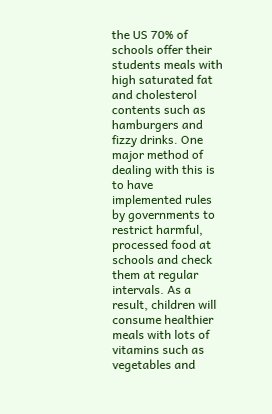the US 70% of schools offer their students meals with high saturated fat and cholesterol contents such as hamburgers and fizzy drinks. One major method of dealing with this is to have implemented rules by governments to restrict harmful, processed food at schools and check them at regular intervals. As a result, children will consume healthier meals with lots of vitamins such as vegetables and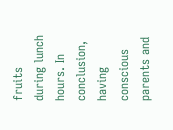fruits during lunch hours. In conclusion, having conscious parents and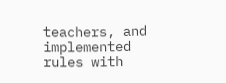teachers, and implemented rules with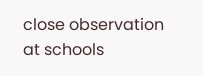close observation at schools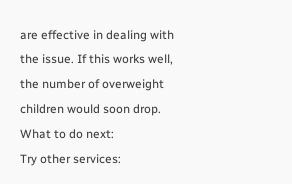are effective in dealing with the issue. If this works well, the number of overweight children would soon drop.
What to do next:
Try other services: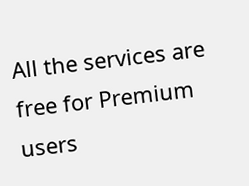All the services are free for Premium users